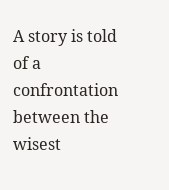A story is told of a confrontation between the wisest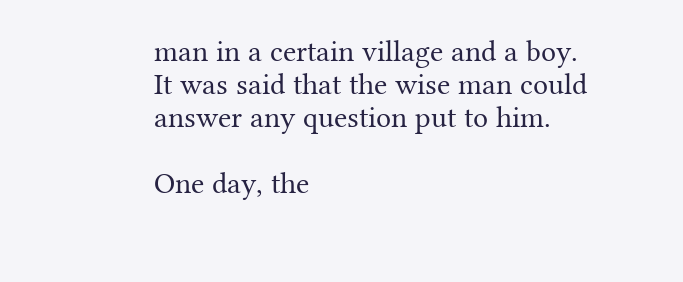man in a certain village and a boy. It was said that the wise man could answer any question put to him.

One day, the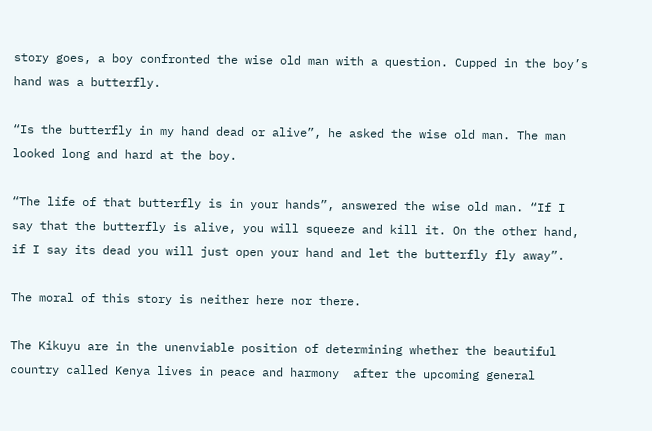story goes, a boy confronted the wise old man with a question. Cupped in the boy’s hand was a butterfly.

“Is the butterfly in my hand dead or alive”, he asked the wise old man. The man looked long and hard at the boy.

“The life of that butterfly is in your hands”, answered the wise old man. “If I say that the butterfly is alive, you will squeeze and kill it. On the other hand, if I say its dead you will just open your hand and let the butterfly fly away”.

The moral of this story is neither here nor there.

The Kikuyu are in the unenviable position of determining whether the beautiful country called Kenya lives in peace and harmony  after the upcoming general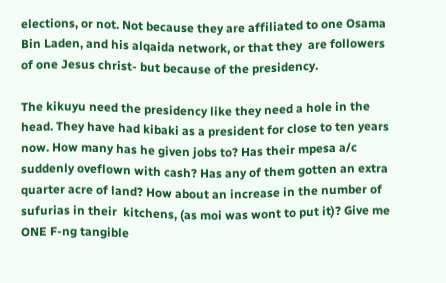elections, or not. Not because they are affiliated to one Osama Bin Laden, and his alqaida network, or that they  are followers of one Jesus christ- but because of the presidency.

The kikuyu need the presidency like they need a hole in the head. They have had kibaki as a president for close to ten years now. How many has he given jobs to? Has their mpesa a/c suddenly oveflown with cash? Has any of them gotten an extra quarter acre of land? How about an increase in the number of sufurias in their  kitchens, (as moi was wont to put it)? Give me ONE F-ng tangible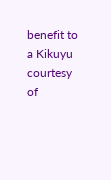benefit to a Kikuyu  courtesy of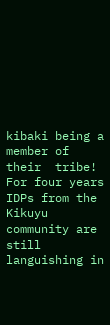kibaki being a member of their  tribe! For four years IDPs from the Kikuyu community are still languishing in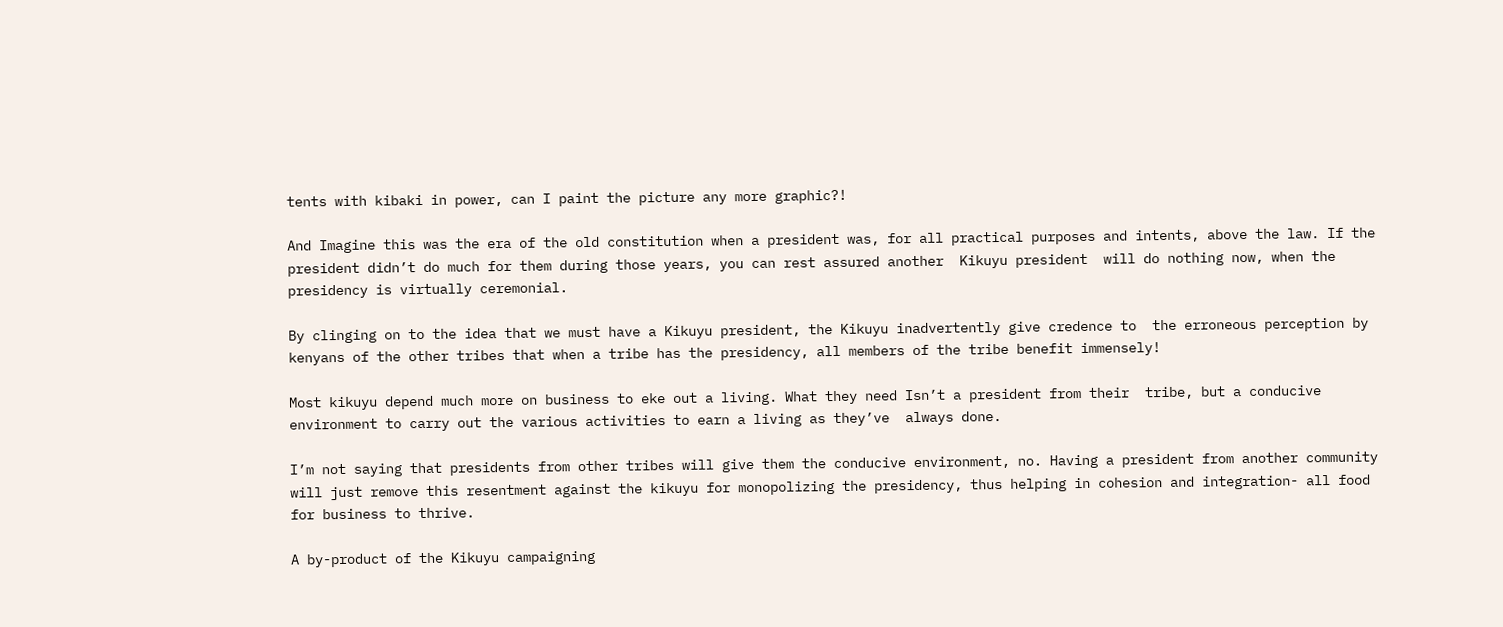tents with kibaki in power, can I paint the picture any more graphic?!

And Imagine this was the era of the old constitution when a president was, for all practical purposes and intents, above the law. If the president didn’t do much for them during those years, you can rest assured another  Kikuyu president  will do nothing now, when the presidency is virtually ceremonial.

By clinging on to the idea that we must have a Kikuyu president, the Kikuyu inadvertently give credence to  the erroneous perception by kenyans of the other tribes that when a tribe has the presidency, all members of the tribe benefit immensely!

Most kikuyu depend much more on business to eke out a living. What they need Isn’t a president from their  tribe, but a conducive environment to carry out the various activities to earn a living as they’ve  always done.

I’m not saying that presidents from other tribes will give them the conducive environment, no. Having a president from another community will just remove this resentment against the kikuyu for monopolizing the presidency, thus helping in cohesion and integration- all food for business to thrive.

A by-product of the Kikuyu campaigning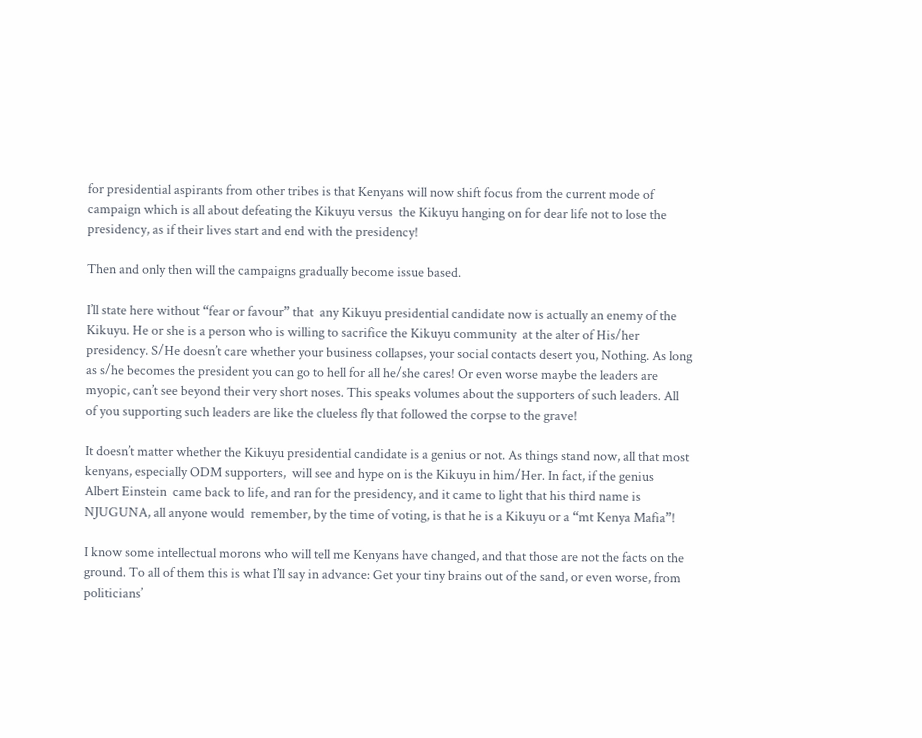for presidential aspirants from other tribes is that Kenyans will now shift focus from the current mode of campaign which is all about defeating the Kikuyu versus  the Kikuyu hanging on for dear life not to lose the presidency, as if their lives start and end with the presidency!

Then and only then will the campaigns gradually become issue based.

I’ll state here without “fear or favour” that  any Kikuyu presidential candidate now is actually an enemy of the Kikuyu. He or she is a person who is willing to sacrifice the Kikuyu community  at the alter of His/her presidency. S/He doesn’t care whether your business collapses, your social contacts desert you, Nothing. As long as s/he becomes the president you can go to hell for all he/she cares! Or even worse maybe the leaders are myopic, can’t see beyond their very short noses. This speaks volumes about the supporters of such leaders. All of you supporting such leaders are like the clueless fly that followed the corpse to the grave!

It doesn’t matter whether the Kikuyu presidential candidate is a genius or not. As things stand now, all that most kenyans, especially ODM supporters,  will see and hype on is the Kikuyu in him/Her. In fact, if the genius  Albert Einstein  came back to life, and ran for the presidency, and it came to light that his third name is NJUGUNA, all anyone would  remember, by the time of voting, is that he is a Kikuyu or a “mt Kenya Mafia”!

I know some intellectual morons who will tell me Kenyans have changed, and that those are not the facts on the ground. To all of them this is what I’ll say in advance: Get your tiny brains out of the sand, or even worse, from politicians’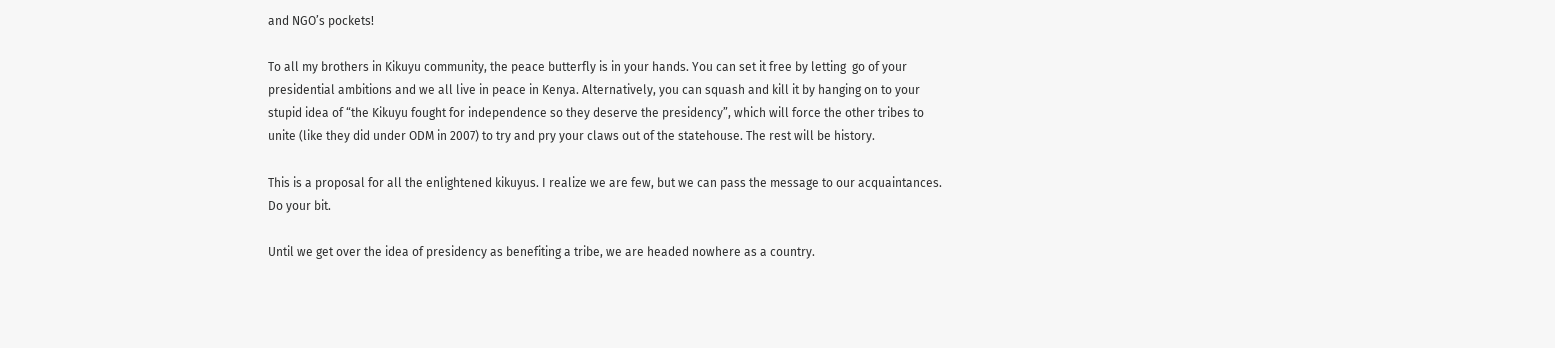and NGO’s pockets!

To all my brothers in Kikuyu community, the peace butterfly is in your hands. You can set it free by letting  go of your presidential ambitions and we all live in peace in Kenya. Alternatively, you can squash and kill it by hanging on to your stupid idea of “the Kikuyu fought for independence so they deserve the presidency”, which will force the other tribes to unite (like they did under ODM in 2007) to try and pry your claws out of the statehouse. The rest will be history.

This is a proposal for all the enlightened kikuyus. I realize we are few, but we can pass the message to our acquaintances. Do your bit.

Until we get over the idea of presidency as benefiting a tribe, we are headed nowhere as a country.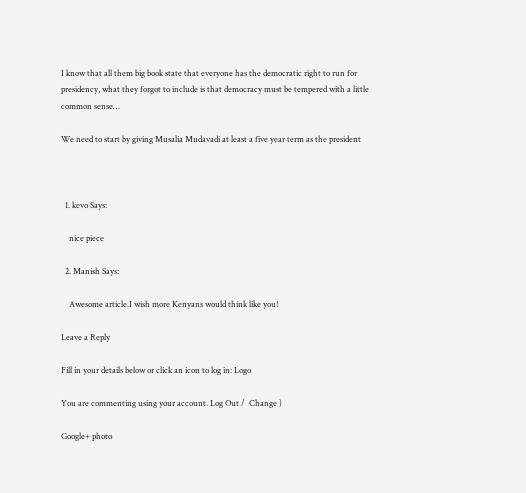I know that all them big book state that everyone has the democratic right to run for presidency, what they forgot to include is that democracy must be tempered with a little common sense…

We need to start by giving Musalia Mudavadi at least a five year term as the president



  1. kevo Says:

    nice piece

  2. Manish Says:

    Awesome article.I wish more Kenyans would think like you!

Leave a Reply

Fill in your details below or click an icon to log in: Logo

You are commenting using your account. Log Out /  Change )

Google+ photo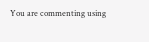You are commenting using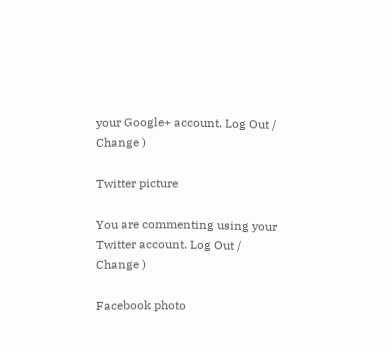your Google+ account. Log Out /  Change )

Twitter picture

You are commenting using your Twitter account. Log Out /  Change )

Facebook photo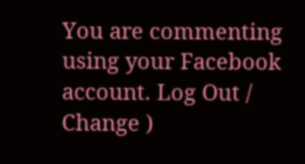You are commenting using your Facebook account. Log Out /  Change )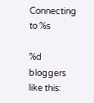Connecting to %s

%d bloggers like this: